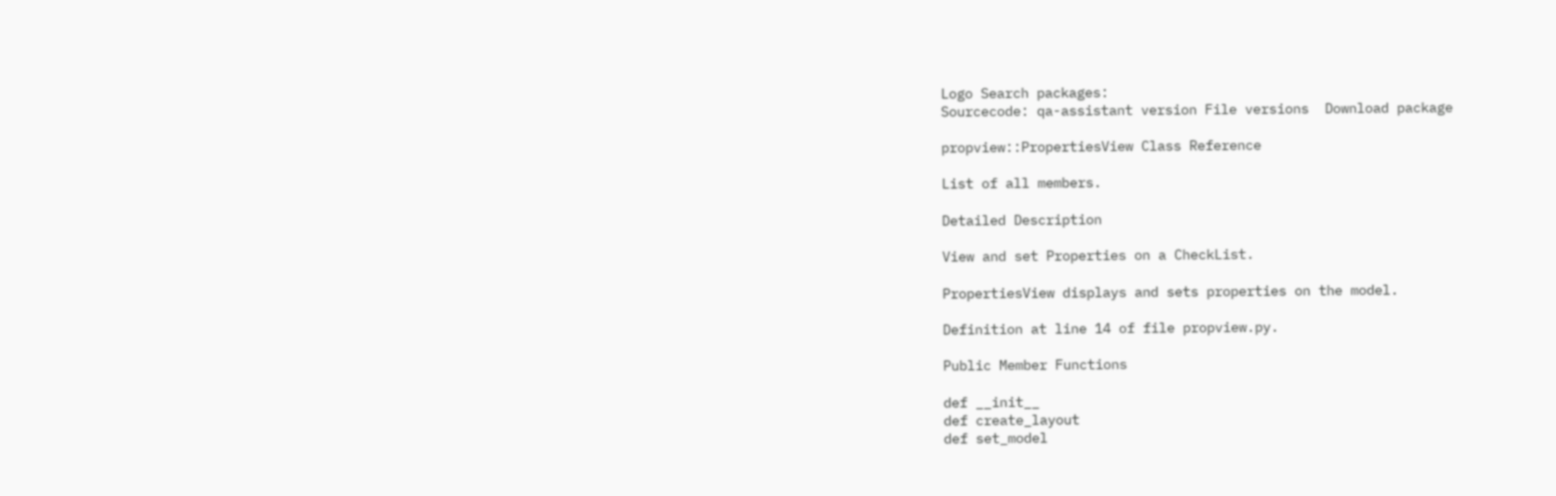Logo Search packages:
Sourcecode: qa-assistant version File versions  Download package

propview::PropertiesView Class Reference

List of all members.

Detailed Description

View and set Properties on a CheckList.

PropertiesView displays and sets properties on the model.

Definition at line 14 of file propview.py.

Public Member Functions

def __init__
def create_layout
def set_model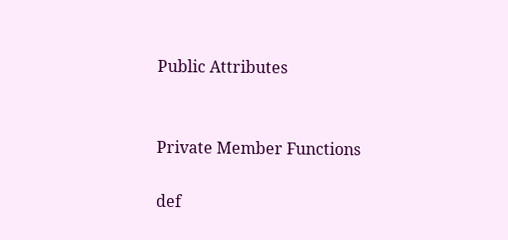Public Attributes


Private Member Functions

def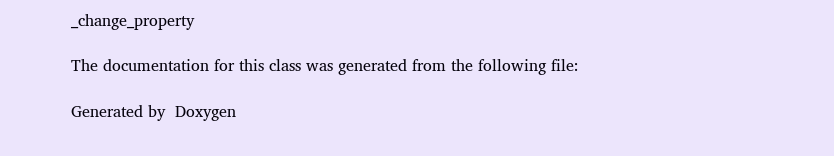_change_property

The documentation for this class was generated from the following file:

Generated by  Doxygen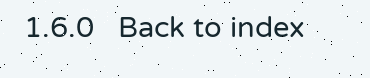1.6.0   Back to index